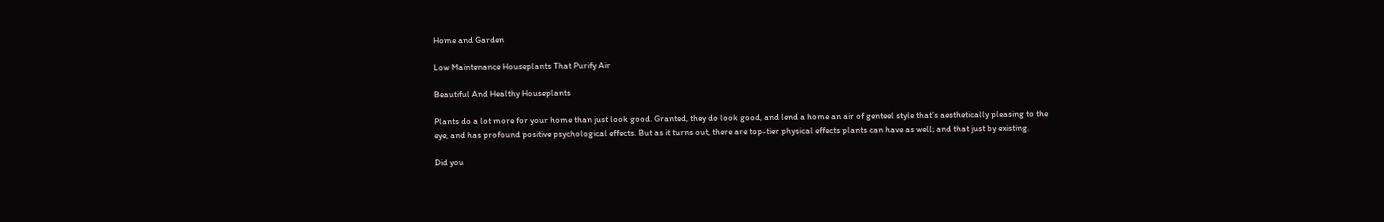Home and Garden

Low Maintenance Houseplants That Purify Air

Beautiful And Healthy Houseplants

Plants do a lot more for your home than just look good. Granted, they do look good, and lend a home an air of genteel style that’s aesthetically pleasing to the eye, and has profound positive psychological effects. But as it turns out, there are top-tier physical effects plants can have as well; and that just by existing.

Did you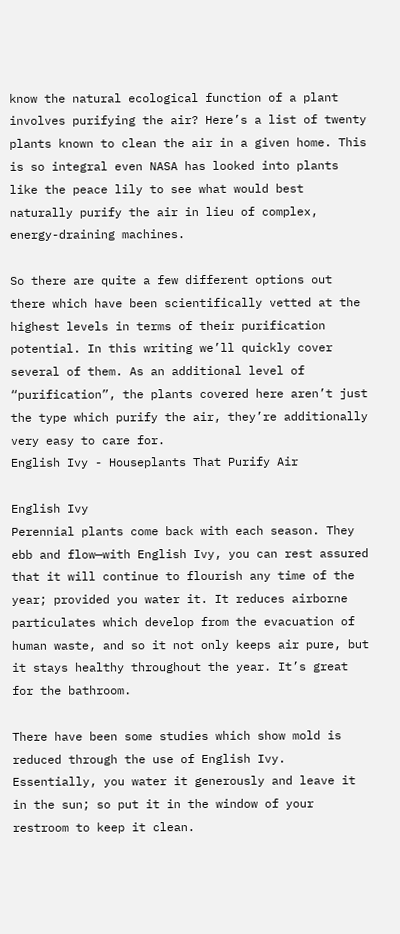know the natural ecological function of a plant involves purifying the air? Here’s a list of twenty plants known to clean the air in a given home. This is so integral even NASA has looked into plants like the peace lily to see what would best naturally purify the air in lieu of complex, energy-draining machines.

So there are quite a few different options out there which have been scientifically vetted at the highest levels in terms of their purification potential. In this writing we’ll quickly cover several of them. As an additional level of “purification”, the plants covered here aren’t just the type which purify the air, they’re additionally very easy to care for.
English Ivy - Houseplants That Purify Air

English Ivy
Perennial plants come back with each season. They ebb and flow—with English Ivy, you can rest assured that it will continue to flourish any time of the year; provided you water it. It reduces airborne particulates which develop from the evacuation of human waste, and so it not only keeps air pure, but it stays healthy throughout the year. It’s great for the bathroom.

There have been some studies which show mold is reduced through the use of English Ivy. Essentially, you water it generously and leave it in the sun; so put it in the window of your restroom to keep it clean.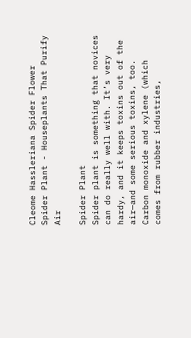Cleome Hassleriana Spider Flower Spider Plant - Houseplants That Purify Air

Spider Plant
Spider plant is something that novices can do really well with. It’s very hardy, and it keeps toxins out of the air—and some serious toxins, too. Carbon monoxide and xylene (which comes from rubber industries,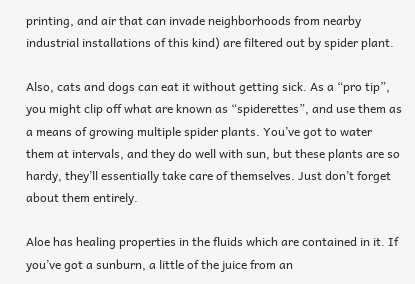printing, and air that can invade neighborhoods from nearby industrial installations of this kind) are filtered out by spider plant.

Also, cats and dogs can eat it without getting sick. As a “pro tip”, you might clip off what are known as “spiderettes”, and use them as a means of growing multiple spider plants. You’ve got to water them at intervals, and they do well with sun, but these plants are so hardy, they’ll essentially take care of themselves. Just don’t forget about them entirely.

Aloe has healing properties in the fluids which are contained in it. If you’ve got a sunburn, a little of the juice from an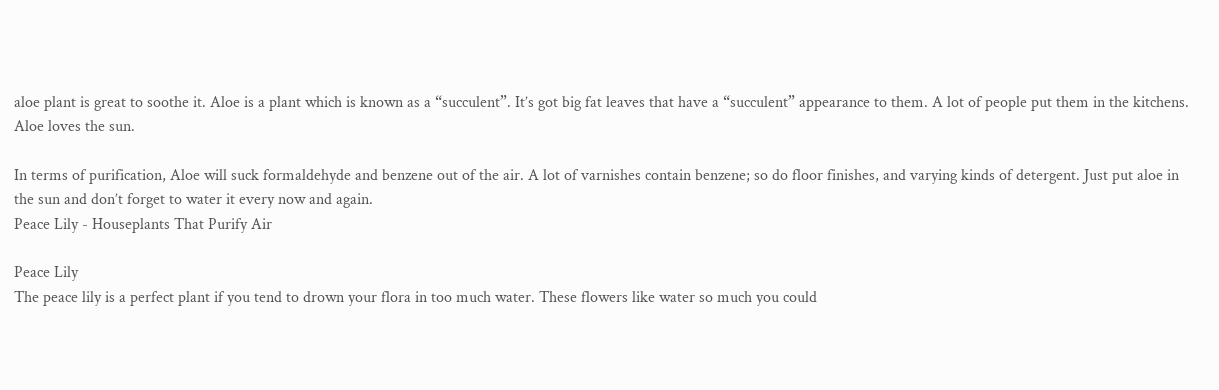aloe plant is great to soothe it. Aloe is a plant which is known as a “succulent”. It’s got big fat leaves that have a “succulent” appearance to them. A lot of people put them in the kitchens. Aloe loves the sun.

In terms of purification, Aloe will suck formaldehyde and benzene out of the air. A lot of varnishes contain benzene; so do floor finishes, and varying kinds of detergent. Just put aloe in the sun and don’t forget to water it every now and again.
Peace Lily - Houseplants That Purify Air

Peace Lily
The peace lily is a perfect plant if you tend to drown your flora in too much water. These flowers like water so much you could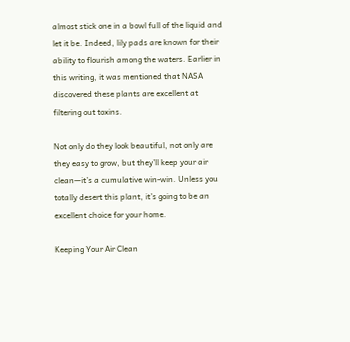almost stick one in a bowl full of the liquid and let it be. Indeed, lily pads are known for their ability to flourish among the waters. Earlier in this writing, it was mentioned that NASA discovered these plants are excellent at filtering out toxins.

Not only do they look beautiful, not only are they easy to grow, but they’ll keep your air clean—it’s a cumulative win-win. Unless you totally desert this plant, it’s going to be an excellent choice for your home.

Keeping Your Air Clean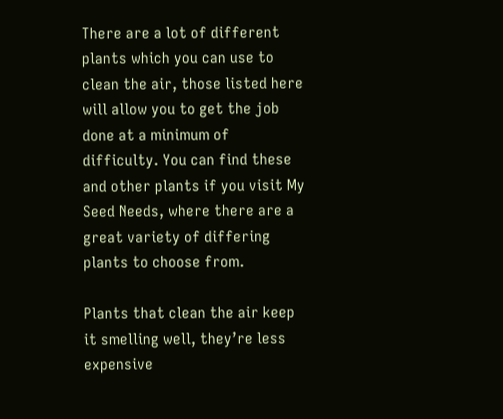There are a lot of different plants which you can use to clean the air, those listed here will allow you to get the job done at a minimum of difficulty. You can find these and other plants if you visit My Seed Needs, where there are a great variety of differing plants to choose from.

Plants that clean the air keep it smelling well, they’re less expensive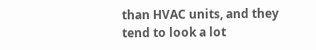than HVAC units, and they tend to look a lot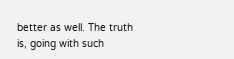better as well. The truth is, going with such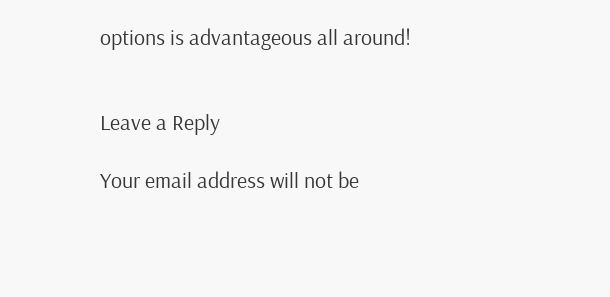options is advantageous all around!


Leave a Reply

Your email address will not be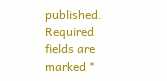published. Required fields are marked *